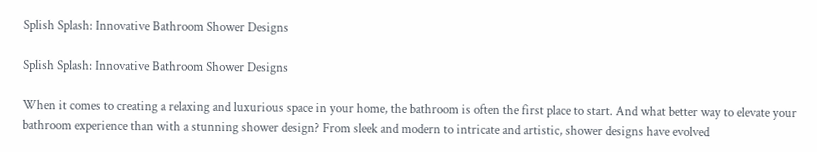Splish Splash: Innovative Bathroom Shower Designs

Splish Splash: Innovative Bathroom Shower Designs

When it comes to creating a relaxing and luxurious space in your home, the bathroom is often the first place to start. And what better way to elevate your bathroom experience than with a stunning shower design? From sleek and modern to intricate and artistic, shower designs have evolved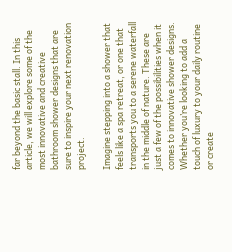far beyond the basic stall. In this article, we will explore some of the most innovative and creative bathroom shower designs that are sure to inspire your next renovation project.

Imagine stepping into a shower that feels like a spa retreat, or one that transports you to a serene waterfall in the middle of nature. These are just a few of the possibilities when it comes to innovative shower designs. Whether you’re looking to add a touch of luxury to your daily routine or create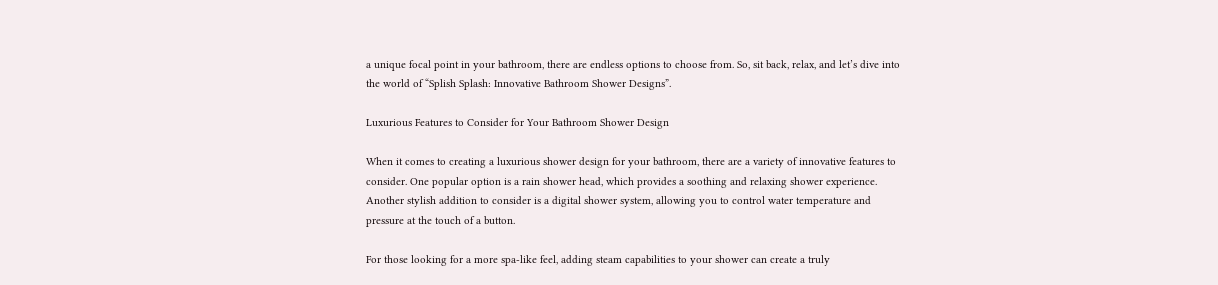a unique focal point in your bathroom, there are endless options to choose from. So, sit back, relax, and let’s dive into the world of “Splish Splash: Innovative Bathroom Shower Designs”.

Luxurious Features to Consider for Your Bathroom Shower Design

When it comes to creating a luxurious shower design for your bathroom, there are a variety of innovative features to consider. One popular option is a rain shower head, which provides a soothing and relaxing shower experience. Another stylish addition to consider is a digital shower system, allowing you to control water temperature and pressure at the touch of a button.

For those looking for a more spa-like feel, adding steam capabilities to your shower can create a truly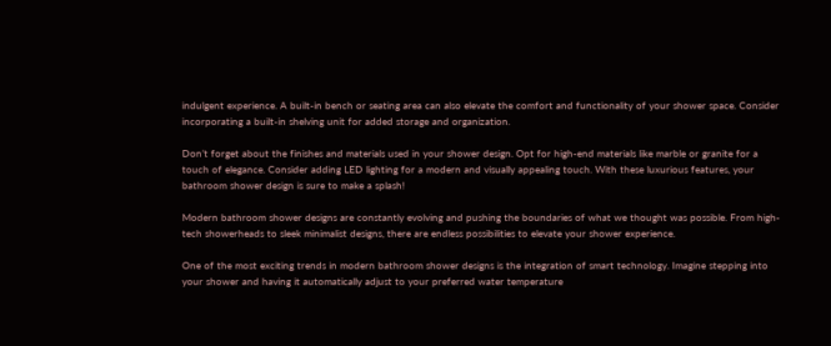indulgent experience. A built-in bench or seating area can also elevate the comfort and functionality of your shower space. Consider incorporating a built-in shelving unit for added storage and organization.

Don’t forget about the finishes and materials used in your shower design. Opt for high-end materials like marble or granite for a touch of elegance. Consider adding LED lighting for a modern and visually appealing touch. With these luxurious features, your bathroom shower design is sure to make a splash!

Modern bathroom shower designs are constantly evolving and pushing the boundaries of what we thought was possible. From high-tech showerheads to sleek minimalist designs, there are endless possibilities to elevate your shower experience.

One of the most exciting trends in modern bathroom shower designs is the integration of smart technology. Imagine stepping into your shower and having it automatically adjust to your preferred water temperature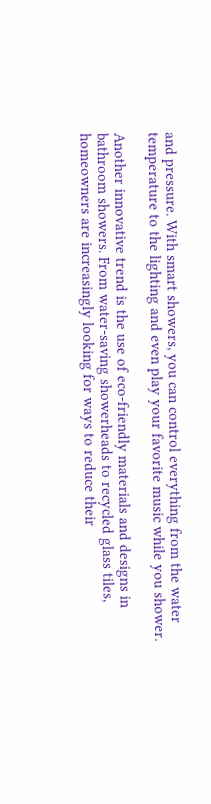and pressure. With smart showers, you can control everything from the water temperature to the lighting and even play your favorite music while you shower.

Another innovative trend is the use of eco-friendly materials and designs in bathroom showers. From water-saving showerheads to recycled glass tiles, homeowners are increasingly looking for ways to reduce their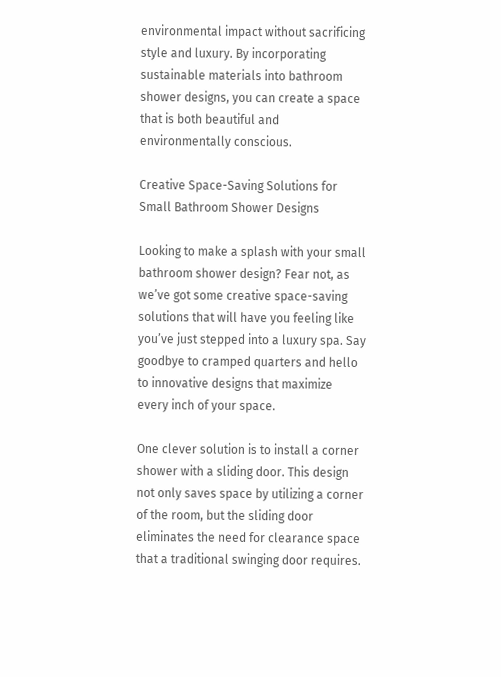environmental impact without sacrificing style and luxury. By incorporating sustainable materials into bathroom shower designs, you can create a space that is both beautiful and environmentally conscious.

Creative Space-Saving Solutions for Small Bathroom Shower Designs

Looking to make a splash with your small bathroom shower design? Fear not, as we’ve got some creative space-saving solutions that will have you feeling like you’ve just stepped into a luxury spa. Say goodbye to cramped quarters and hello to innovative designs that maximize every inch of your space.

One clever solution is to install a corner shower with a sliding door. This design not only saves space by utilizing a corner of the room, but the sliding door eliminates the need for clearance space that a traditional swinging door requires.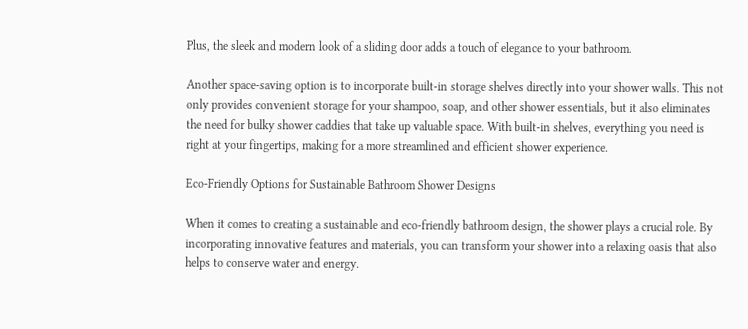Plus, the sleek and modern look of a sliding door adds a touch of elegance to your bathroom.

Another space-saving option is to incorporate built-in storage shelves directly into your shower walls. This not only provides convenient storage for your shampoo, soap, and other shower essentials, but it also eliminates the need for bulky shower caddies that take up valuable space. With built-in shelves, everything you need is right at your fingertips, making for a more streamlined and efficient shower experience.

Eco-Friendly Options for Sustainable Bathroom Shower Designs

When it comes to creating a sustainable and eco-friendly bathroom design, the shower plays a crucial role. By incorporating innovative features and materials, you can transform your shower into a relaxing oasis that also helps to conserve water and energy.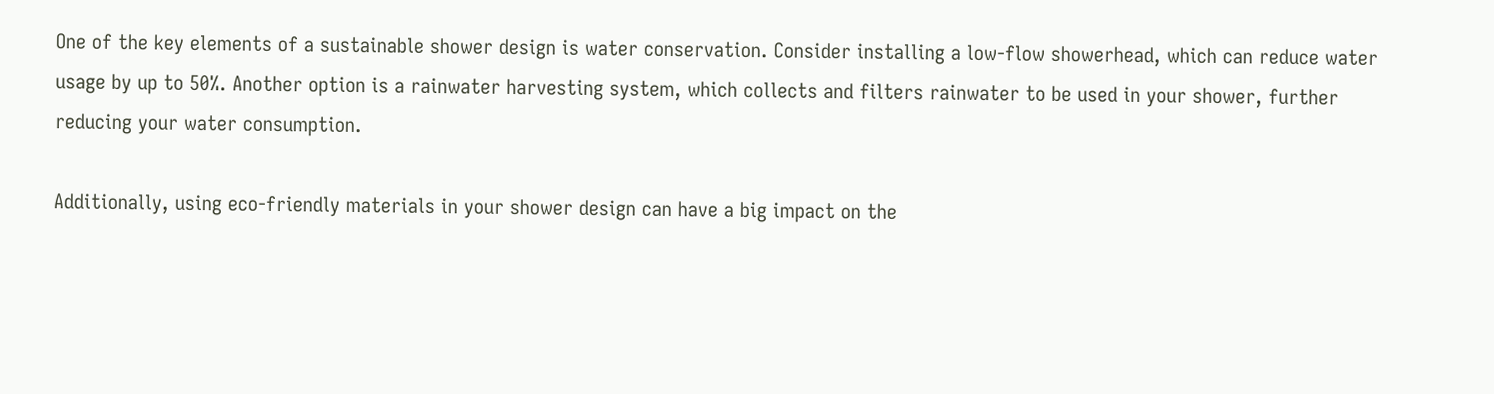One of the key elements of a sustainable shower design is water conservation. Consider installing a low-flow showerhead, which can reduce water usage by up to 50%. Another option is a rainwater harvesting system, which collects and filters rainwater to be used in your shower, further reducing your water consumption.

Additionally, using eco-friendly materials in your shower design can have a big impact on the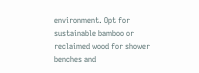environment. Opt for sustainable bamboo or reclaimed wood for shower benches and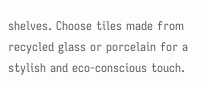shelves. Choose tiles made from recycled glass or porcelain for a stylish and eco-conscious touch.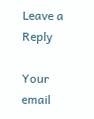Leave a Reply

Your email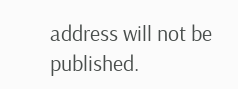address will not be published.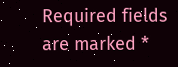Required fields are marked *